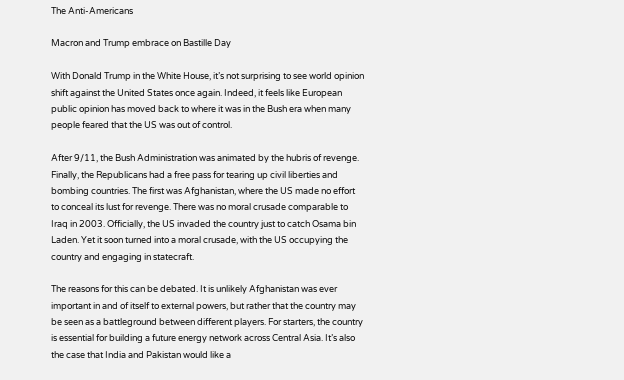The Anti-Americans

Macron and Trump embrace on Bastille Day

With Donald Trump in the White House, it’s not surprising to see world opinion shift against the United States once again. Indeed, it feels like European public opinion has moved back to where it was in the Bush era when many people feared that the US was out of control.

After 9/11, the Bush Administration was animated by the hubris of revenge. Finally, the Republicans had a free pass for tearing up civil liberties and bombing countries. The first was Afghanistan, where the US made no effort to conceal its lust for revenge. There was no moral crusade comparable to Iraq in 2003. Officially, the US invaded the country just to catch Osama bin Laden. Yet it soon turned into a moral crusade, with the US occupying the country and engaging in statecraft.

The reasons for this can be debated. It is unlikely Afghanistan was ever important in and of itself to external powers, but rather that the country may be seen as a battleground between different players. For starters, the country is essential for building a future energy network across Central Asia. It’s also the case that India and Pakistan would like a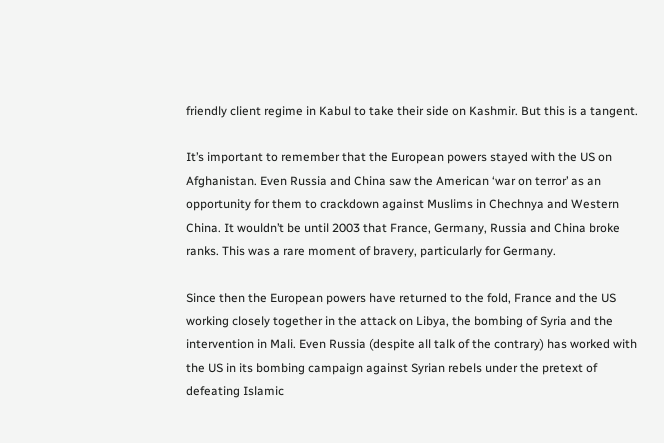friendly client regime in Kabul to take their side on Kashmir. But this is a tangent.

It’s important to remember that the European powers stayed with the US on Afghanistan. Even Russia and China saw the American ‘war on terror’ as an opportunity for them to crackdown against Muslims in Chechnya and Western China. It wouldn’t be until 2003 that France, Germany, Russia and China broke ranks. This was a rare moment of bravery, particularly for Germany.

Since then the European powers have returned to the fold, France and the US working closely together in the attack on Libya, the bombing of Syria and the intervention in Mali. Even Russia (despite all talk of the contrary) has worked with the US in its bombing campaign against Syrian rebels under the pretext of defeating Islamic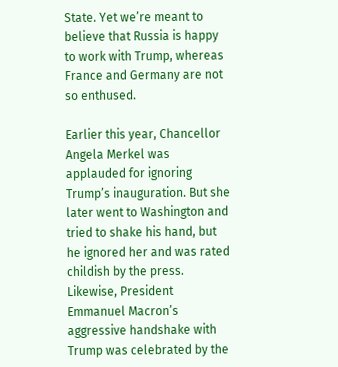State. Yet we’re meant to believe that Russia is happy to work with Trump, whereas France and Germany are not so enthused.

Earlier this year, Chancellor Angela Merkel was applauded for ignoring Trump’s inauguration. But she later went to Washington and tried to shake his hand, but he ignored her and was rated childish by the press. Likewise, President Emmanuel Macron’s aggressive handshake with Trump was celebrated by the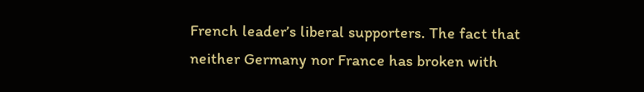French leader’s liberal supporters. The fact that neither Germany nor France has broken with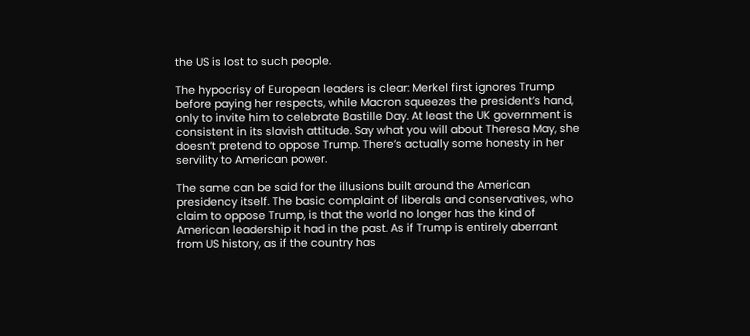the US is lost to such people.

The hypocrisy of European leaders is clear: Merkel first ignores Trump before paying her respects, while Macron squeezes the president’s hand, only to invite him to celebrate Bastille Day. At least the UK government is consistent in its slavish attitude. Say what you will about Theresa May, she doesn’t pretend to oppose Trump. There’s actually some honesty in her servility to American power.

The same can be said for the illusions built around the American presidency itself. The basic complaint of liberals and conservatives, who claim to oppose Trump, is that the world no longer has the kind of American leadership it had in the past. As if Trump is entirely aberrant from US history, as if the country has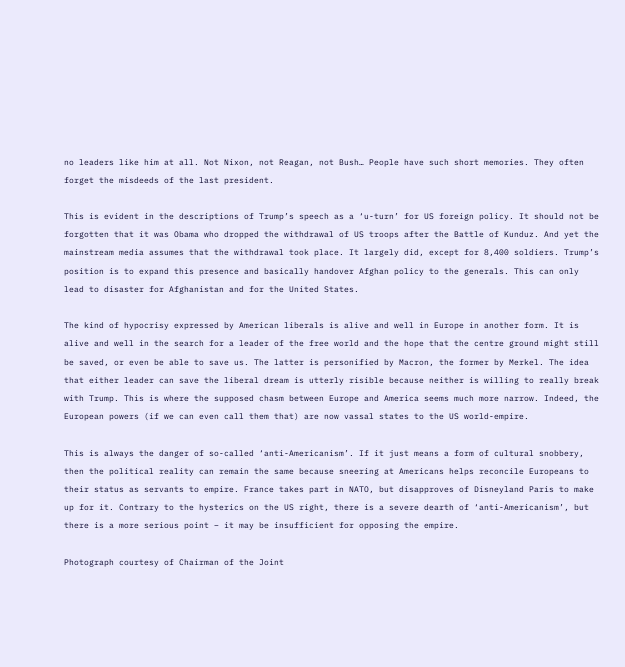no leaders like him at all. Not Nixon, not Reagan, not Bush… People have such short memories. They often forget the misdeeds of the last president.

This is evident in the descriptions of Trump’s speech as a ‘u-turn’ for US foreign policy. It should not be forgotten that it was Obama who dropped the withdrawal of US troops after the Battle of Kunduz. And yet the mainstream media assumes that the withdrawal took place. It largely did, except for 8,400 soldiers. Trump’s position is to expand this presence and basically handover Afghan policy to the generals. This can only lead to disaster for Afghanistan and for the United States.

The kind of hypocrisy expressed by American liberals is alive and well in Europe in another form. It is alive and well in the search for a leader of the free world and the hope that the centre ground might still be saved, or even be able to save us. The latter is personified by Macron, the former by Merkel. The idea that either leader can save the liberal dream is utterly risible because neither is willing to really break with Trump. This is where the supposed chasm between Europe and America seems much more narrow. Indeed, the European powers (if we can even call them that) are now vassal states to the US world-empire.

This is always the danger of so-called ‘anti-Americanism’. If it just means a form of cultural snobbery, then the political reality can remain the same because sneering at Americans helps reconcile Europeans to their status as servants to empire. France takes part in NATO, but disapproves of Disneyland Paris to make up for it. Contrary to the hysterics on the US right, there is a severe dearth of ‘anti-Americanism’, but there is a more serious point – it may be insufficient for opposing the empire.

Photograph courtesy of Chairman of the Joint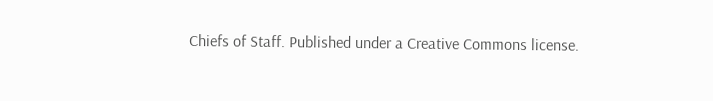Chiefs of Staff. Published under a Creative Commons license.